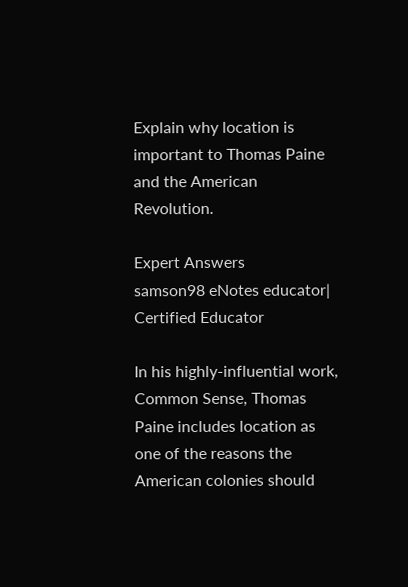Explain why location is important to Thomas Paine and the American Revolution.

Expert Answers
samson98 eNotes educator| Certified Educator

In his highly-influential work, Common Sense, Thomas Paine includes location as one of the reasons the American colonies should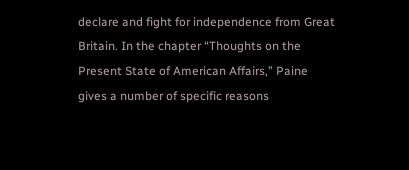declare and fight for independence from Great Britain. In the chapter “Thoughts on the Present State of American Affairs,” Paine gives a number of specific reasons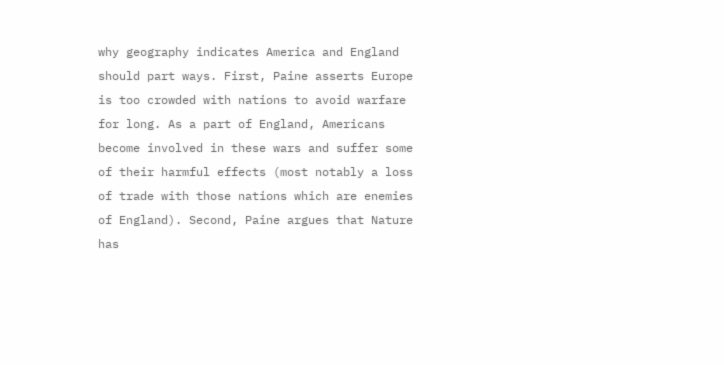why geography indicates America and England should part ways. First, Paine asserts Europe is too crowded with nations to avoid warfare for long. As a part of England, Americans become involved in these wars and suffer some of their harmful effects (most notably a loss of trade with those nations which are enemies of England). Second, Paine argues that Nature has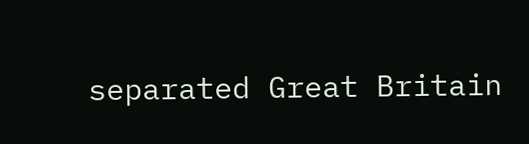separated Great Britain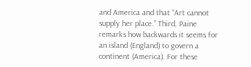and America and that “Art cannot supply her place.” Third, Paine remarks how backwards it seems for an island (England) to govern a continent (America). For these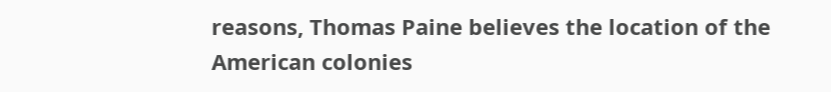reasons, Thomas Paine believes the location of the American colonies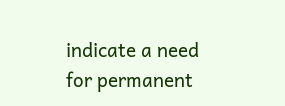indicate a need for permanent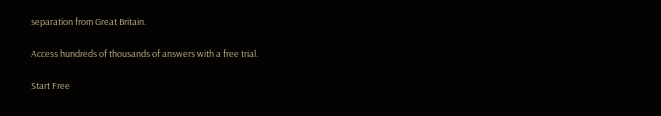separation from Great Britain.

Access hundreds of thousands of answers with a free trial.

Start Free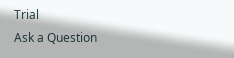Trial
Ask a Question